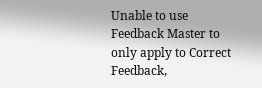Unable to use Feedback Master to only apply to Correct Feedback,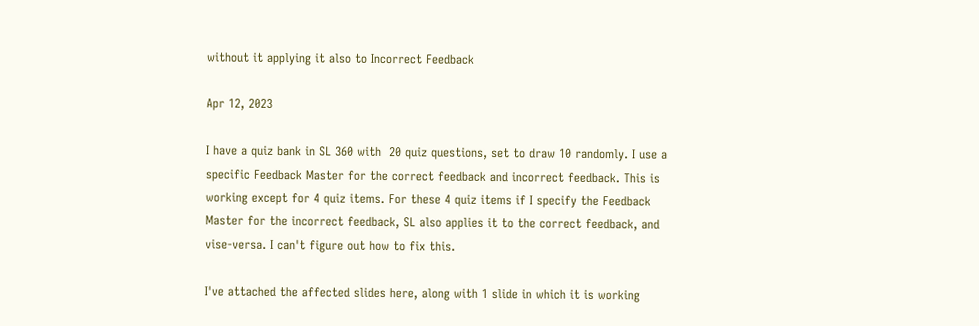without it applying it also to Incorrect Feedback

Apr 12, 2023

I have a quiz bank in SL 360 with  20 quiz questions, set to draw 10 randomly. I use a specific Feedback Master for the correct feedback and incorrect feedback. This is working except for 4 quiz items. For these 4 quiz items if I specify the Feedback Master for the incorrect feedback, SL also applies it to the correct feedback, and vise-versa. I can't figure out how to fix this.

I've attached the affected slides here, along with 1 slide in which it is working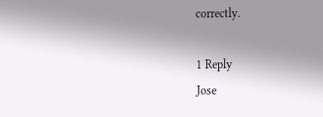correctly.

1 Reply
Jose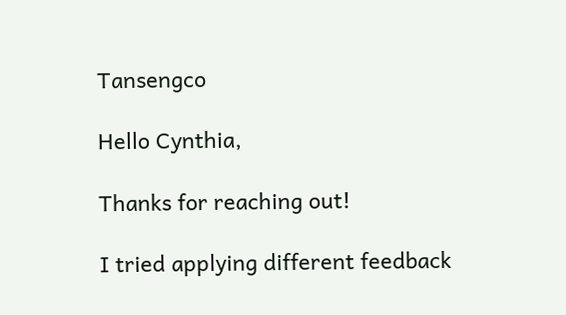Tansengco

Hello Cynthia,

Thanks for reaching out!

I tried applying different feedback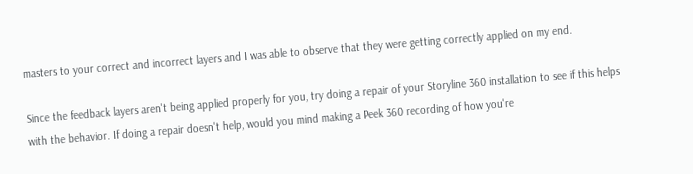masters to your correct and incorrect layers and I was able to observe that they were getting correctly applied on my end.

Since the feedback layers aren't being applied properly for you, try doing a repair of your Storyline 360 installation to see if this helps with the behavior. If doing a repair doesn't help, would you mind making a Peek 360 recording of how you're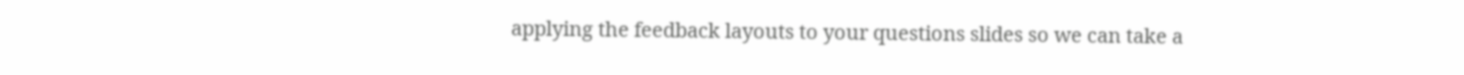applying the feedback layouts to your questions slides so we can take a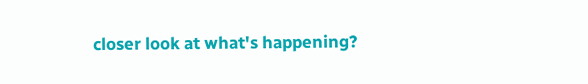closer look at what's happening?